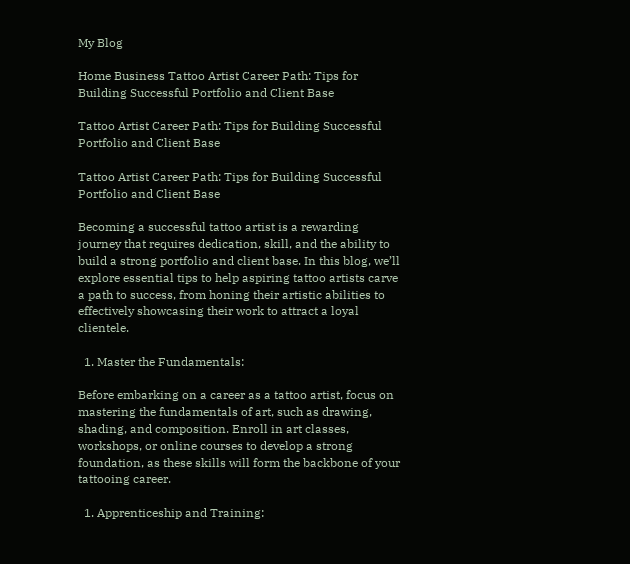My Blog

Home Business Tattoo Artist Career Path: Tips for Building Successful Portfolio and Client Base

Tattoo Artist Career Path: Tips for Building Successful Portfolio and Client Base

Tattoo Artist Career Path: Tips for Building Successful Portfolio and Client Base

Becoming a successful tattoo artist is a rewarding journey that requires dedication, skill, and the ability to build a strong portfolio and client base. In this blog, we’ll explore essential tips to help aspiring tattoo artists carve a path to success, from honing their artistic abilities to effectively showcasing their work to attract a loyal clientele.

  1. Master the Fundamentals:

Before embarking on a career as a tattoo artist, focus on mastering the fundamentals of art, such as drawing, shading, and composition. Enroll in art classes, workshops, or online courses to develop a strong foundation, as these skills will form the backbone of your tattooing career.

  1. Apprenticeship and Training: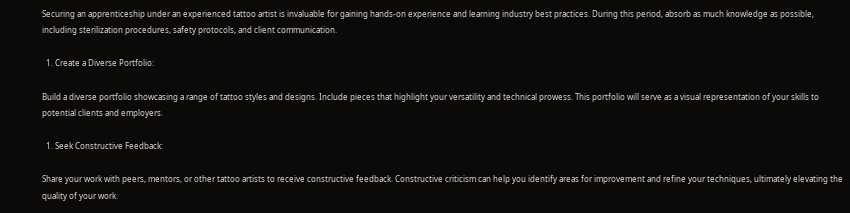Securing an apprenticeship under an experienced tattoo artist is invaluable for gaining hands-on experience and learning industry best practices. During this period, absorb as much knowledge as possible, including sterilization procedures, safety protocols, and client communication.

  1. Create a Diverse Portfolio:

Build a diverse portfolio showcasing a range of tattoo styles and designs. Include pieces that highlight your versatility and technical prowess. This portfolio will serve as a visual representation of your skills to potential clients and employers.

  1. Seek Constructive Feedback:

Share your work with peers, mentors, or other tattoo artists to receive constructive feedback. Constructive criticism can help you identify areas for improvement and refine your techniques, ultimately elevating the quality of your work.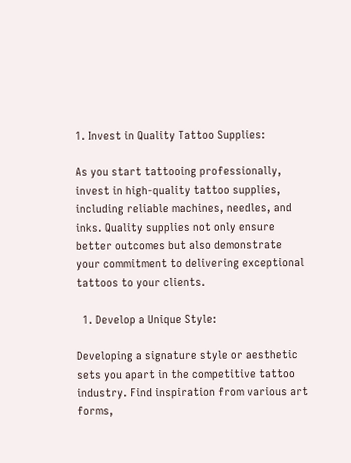1. Invest in Quality Tattoo Supplies:

As you start tattooing professionally, invest in high-quality tattoo supplies, including reliable machines, needles, and inks. Quality supplies not only ensure better outcomes but also demonstrate your commitment to delivering exceptional tattoos to your clients.

  1. Develop a Unique Style:

Developing a signature style or aesthetic sets you apart in the competitive tattoo industry. Find inspiration from various art forms,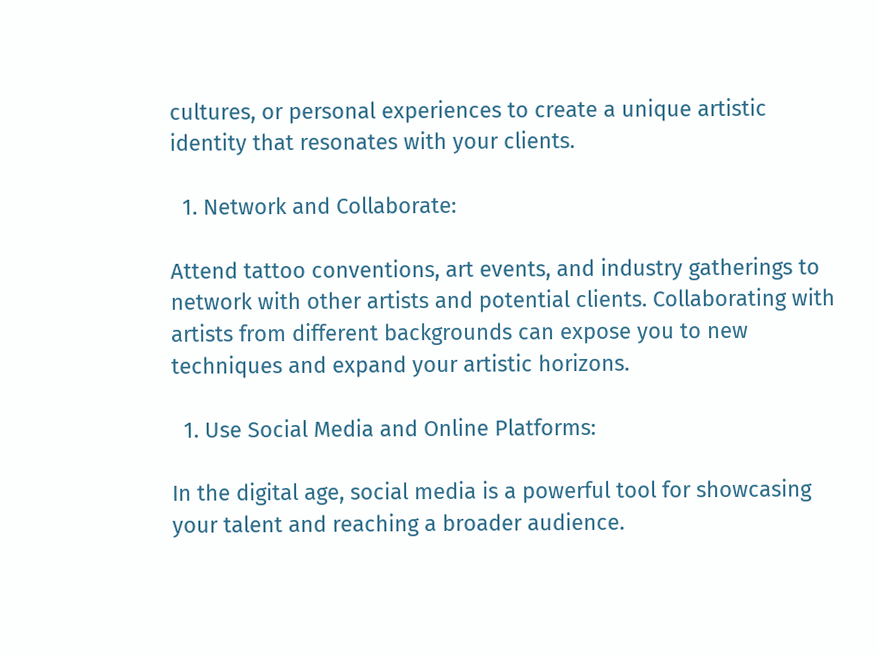cultures, or personal experiences to create a unique artistic identity that resonates with your clients.

  1. Network and Collaborate:

Attend tattoo conventions, art events, and industry gatherings to network with other artists and potential clients. Collaborating with artists from different backgrounds can expose you to new techniques and expand your artistic horizons.

  1. Use Social Media and Online Platforms:

In the digital age, social media is a powerful tool for showcasing your talent and reaching a broader audience.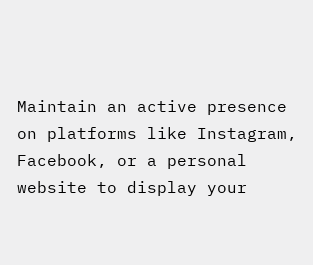Maintain an active presence on platforms like Instagram, Facebook, or a personal website to display your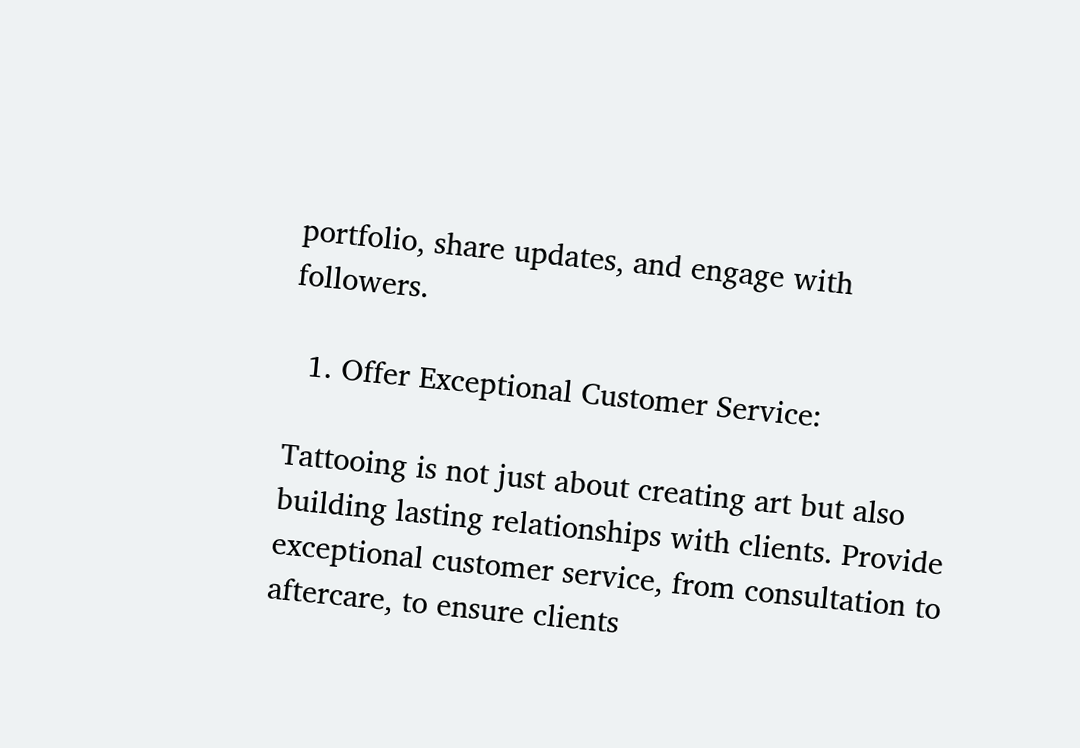portfolio, share updates, and engage with followers.

  1. Offer Exceptional Customer Service:

Tattooing is not just about creating art but also building lasting relationships with clients. Provide exceptional customer service, from consultation to aftercare, to ensure clients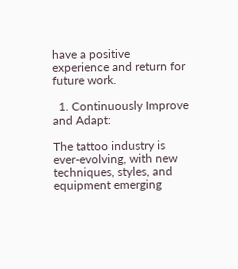have a positive experience and return for future work.

  1. Continuously Improve and Adapt:

The tattoo industry is ever-evolving, with new techniques, styles, and equipment emerging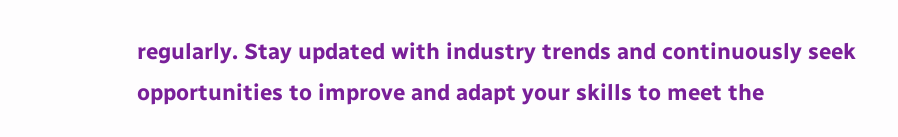regularly. Stay updated with industry trends and continuously seek opportunities to improve and adapt your skills to meet the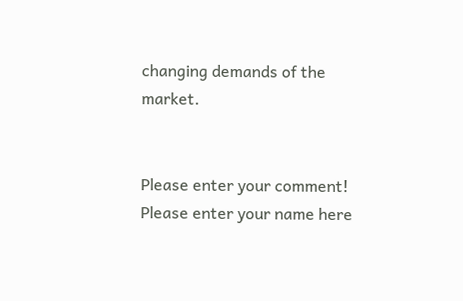changing demands of the market.


Please enter your comment!
Please enter your name here